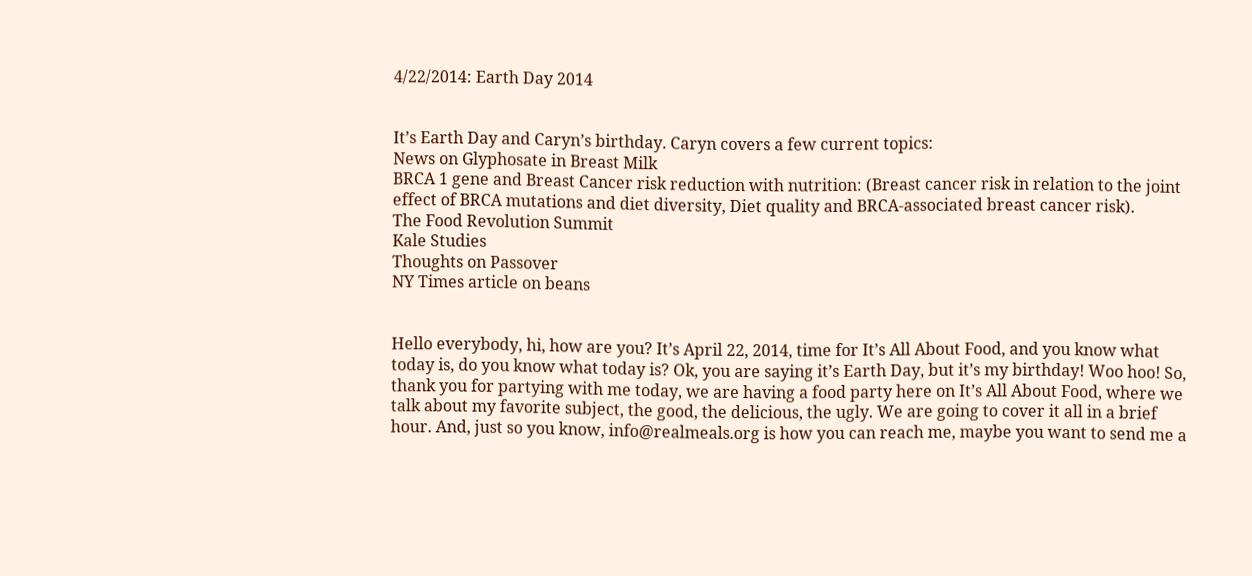4/22/2014: Earth Day 2014


It’s Earth Day and Caryn’s birthday. Caryn covers a few current topics:
News on Glyphosate in Breast Milk
BRCA 1 gene and Breast Cancer risk reduction with nutrition: (Breast cancer risk in relation to the joint effect of BRCA mutations and diet diversity, Diet quality and BRCA-associated breast cancer risk).
The Food Revolution Summit
Kale Studies
Thoughts on Passover
NY Times article on beans


Hello everybody, hi, how are you? It’s April 22, 2014, time for It’s All About Food, and you know what today is, do you know what today is? Ok, you are saying it’s Earth Day, but it’s my birthday! Woo hoo! So, thank you for partying with me today, we are having a food party here on It’s All About Food, where we talk about my favorite subject, the good, the delicious, the ugly. We are going to cover it all in a brief hour. And, just so you know, info@realmeals.org is how you can reach me, maybe you want to send me a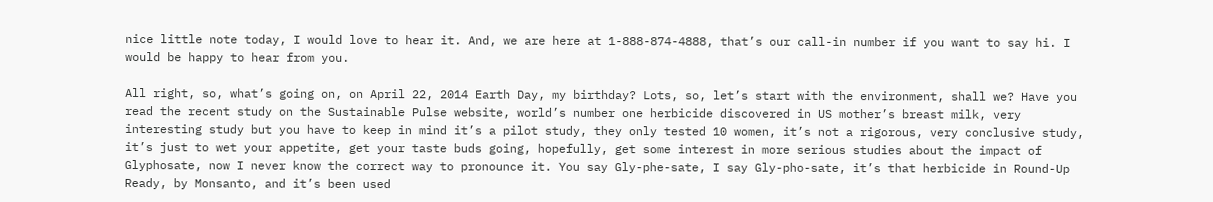nice little note today, I would love to hear it. And, we are here at 1-888-874-4888, that’s our call-in number if you want to say hi. I would be happy to hear from you.

All right, so, what’s going on, on April 22, 2014 Earth Day, my birthday? Lots, so, let’s start with the environment, shall we? Have you read the recent study on the Sustainable Pulse website, world’s number one herbicide discovered in US mother’s breast milk, very interesting study but you have to keep in mind it’s a pilot study, they only tested 10 women, it’s not a rigorous, very conclusive study, it’s just to wet your appetite, get your taste buds going, hopefully, get some interest in more serious studies about the impact of Glyphosate, now I never know the correct way to pronounce it. You say Gly-phe-sate, I say Gly-pho-sate, it’s that herbicide in Round-Up Ready, by Monsanto, and it’s been used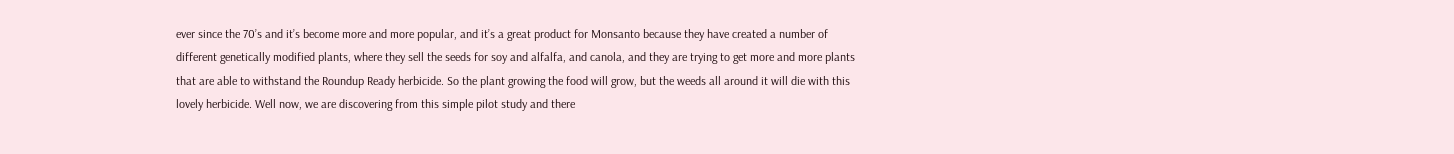ever since the 70’s and it’s become more and more popular, and it’s a great product for Monsanto because they have created a number of different genetically modified plants, where they sell the seeds for soy and alfalfa, and canola, and they are trying to get more and more plants that are able to withstand the Roundup Ready herbicide. So the plant growing the food will grow, but the weeds all around it will die with this lovely herbicide. Well now, we are discovering from this simple pilot study and there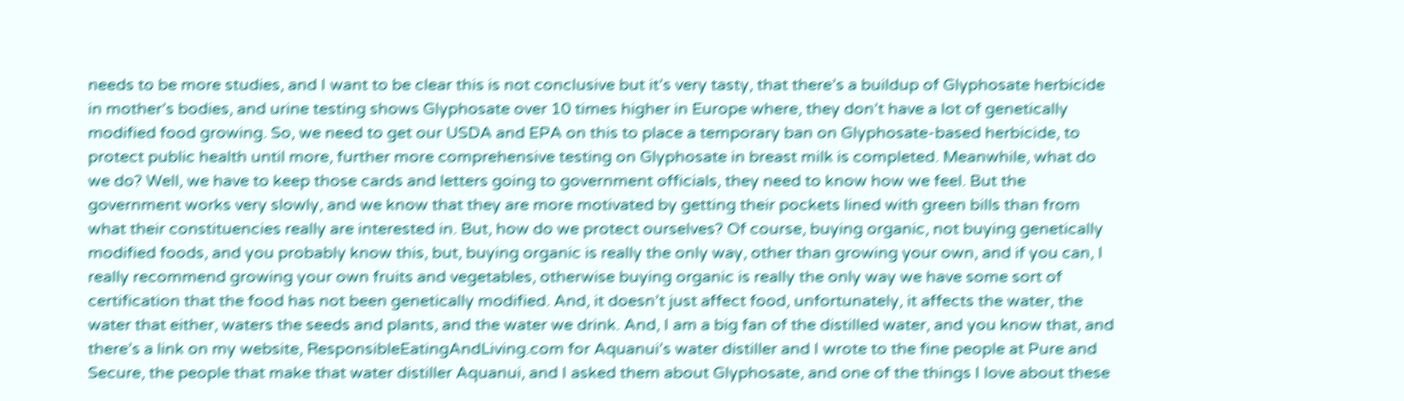needs to be more studies, and I want to be clear this is not conclusive but it’s very tasty, that there’s a buildup of Glyphosate herbicide in mother’s bodies, and urine testing shows Glyphosate over 10 times higher in Europe where, they don’t have a lot of genetically modified food growing. So, we need to get our USDA and EPA on this to place a temporary ban on Glyphosate-based herbicide, to protect public health until more, further more comprehensive testing on Glyphosate in breast milk is completed. Meanwhile, what do we do? Well, we have to keep those cards and letters going to government officials, they need to know how we feel. But the government works very slowly, and we know that they are more motivated by getting their pockets lined with green bills than from what their constituencies really are interested in. But, how do we protect ourselves? Of course, buying organic, not buying genetically modified foods, and you probably know this, but, buying organic is really the only way, other than growing your own, and if you can, I really recommend growing your own fruits and vegetables, otherwise buying organic is really the only way we have some sort of certification that the food has not been genetically modified. And, it doesn’t just affect food, unfortunately, it affects the water, the water that either, waters the seeds and plants, and the water we drink. And, I am a big fan of the distilled water, and you know that, and there’s a link on my website, ResponsibleEatingAndLiving.com for Aquanui’s water distiller and I wrote to the fine people at Pure and Secure, the people that make that water distiller Aquanui, and I asked them about Glyphosate, and one of the things I love about these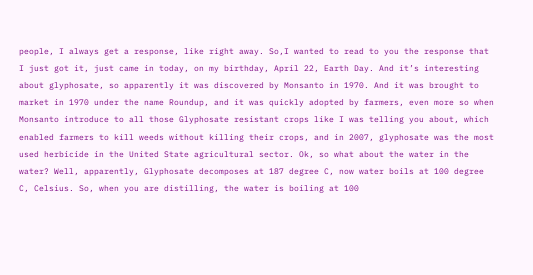people, I always get a response, like right away. So,I wanted to read to you the response that I just got it, just came in today, on my birthday, April 22, Earth Day. And it’s interesting about glyphosate, so apparently it was discovered by Monsanto in 1970. And it was brought to market in 1970 under the name Roundup, and it was quickly adopted by farmers, even more so when Monsanto introduce to all those Glyphosate resistant crops like I was telling you about, which enabled farmers to kill weeds without killing their crops, and in 2007, glyphosate was the most used herbicide in the United State agricultural sector. Ok, so what about the water in the water? Well, apparently, Glyphosate decomposes at 187 degree C, now water boils at 100 degree C, Celsius. So, when you are distilling, the water is boiling at 100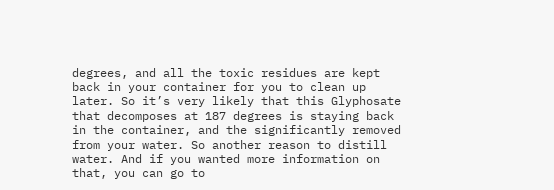degrees, and all the toxic residues are kept back in your container for you to clean up later. So it’s very likely that this Glyphosate that decomposes at 187 degrees is staying back in the container, and the significantly removed from your water. So another reason to distill water. And if you wanted more information on that, you can go to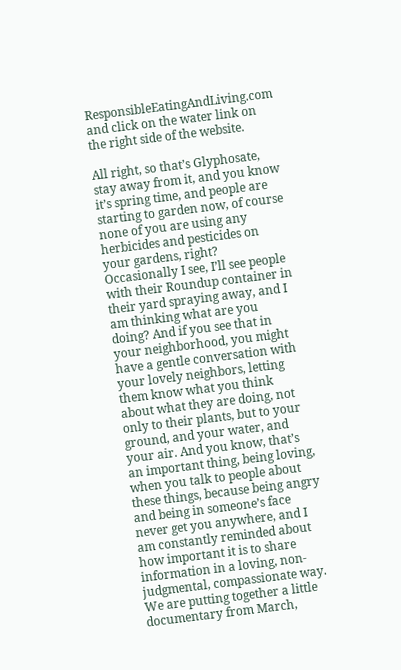ResponsibleEatingAndLiving.com and click on the water link on the right side of the website.

All right, so that’s Glyphosate, stay away from it, and you know it’s spring time, and people are starting to garden now, of course none of you are using any herbicides and pesticides on your gardens, right? Occasionally I see, I’ll see people with their Roundup container in their yard spraying away, and I am thinking what are you doing? And if you see that in your neighborhood, you might have a gentle conversation with your lovely neighbors, letting them know what you think about what they are doing, not only to their plants, but to your ground, and your water, and your air. And you know, that’s an important thing, being loving, when you talk to people about these things, because being angry and being in someone’s face never get you anywhere, and I am constantly reminded about how important it is to share information in a loving, non-judgmental, compassionate way. We are putting together a little documentary from March,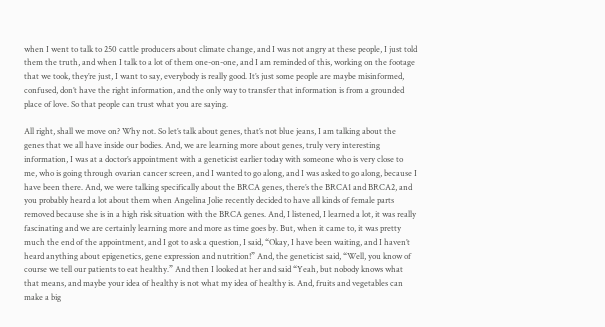when I went to talk to 250 cattle producers about climate change, and I was not angry at these people, I just told them the truth, and when I talk to a lot of them one-on-one, and I am reminded of this, working on the footage that we took, they’re just, I want to say, everybody is really good. It’s just some people are maybe misinformed, confused, don’t have the right information, and the only way to transfer that information is from a grounded place of love. So that people can trust what you are saying.

All right, shall we move on? Why not. So let’s talk about genes, that’s not blue jeans, I am talking about the genes that we all have inside our bodies. And, we are learning more about genes, truly very interesting information, I was at a doctor’s appointment with a geneticist earlier today with someone who is very close to me, who is going through ovarian cancer screen, and I wanted to go along, and I was asked to go along, because I have been there. And, we were talking specifically about the BRCA genes, there’s the BRCA1 and BRCA2, and you probably heard a lot about them when Angelina Jolie recently decided to have all kinds of female parts removed because she is in a high risk situation with the BRCA genes. And, I listened, I learned a lot, it was really fascinating and we are certainly learning more and more as time goes by. But, when it came to, it was pretty much the end of the appointment, and I got to ask a question, I said, “Okay, I have been waiting, and I haven’t heard anything about epigenetics, gene expression and nutrition!” And, the geneticist said, “Well, you know of course we tell our patients to eat healthy.” And then I looked at her and said “Yeah, but nobody knows what that means, and maybe your idea of healthy is not what my idea of healthy is. And, fruits and vegetables can make a big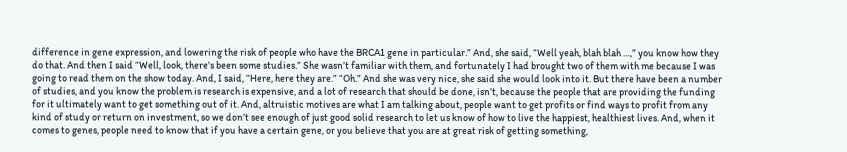difference in gene expression, and lowering the risk of people who have the BRCA1 gene in particular.” And, she said, “Well yeah, blah blah …,” you know how they do that. And then I said “Well, look, there’s been some studies.” She wasn’t familiar with them, and fortunately I had brought two of them with me because I was going to read them on the show today. And, I said, “Here, here they are.” “Oh.” And she was very nice, she said she would look into it. But there have been a number of studies, and you know the problem is research is expensive, and a lot of research that should be done, isn’t, because the people that are providing the funding for it ultimately want to get something out of it. And, altruistic motives are what I am talking about, people want to get profits or find ways to profit from any kind of study or return on investment, so we don’t see enough of just good solid research to let us know of how to live the happiest, healthiest lives. And, when it comes to genes, people need to know that if you have a certain gene, or you believe that you are at great risk of getting something,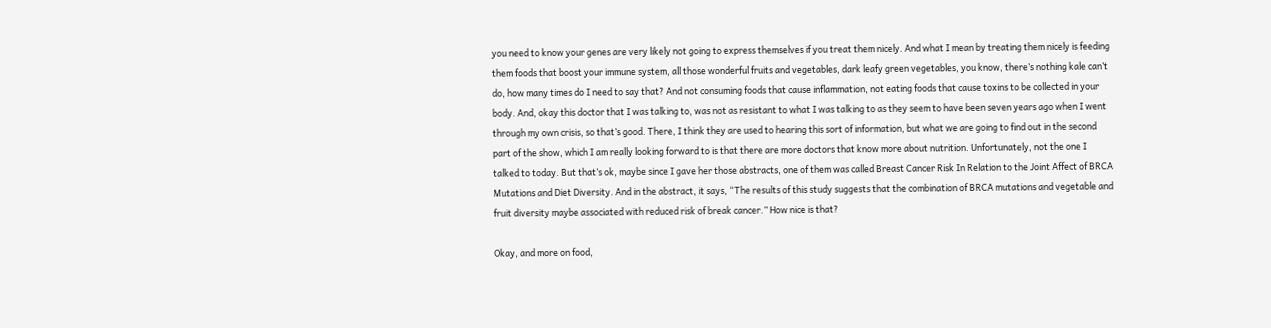you need to know your genes are very likely not going to express themselves if you treat them nicely. And what I mean by treating them nicely is feeding them foods that boost your immune system, all those wonderful fruits and vegetables, dark leafy green vegetables, you know, there’s nothing kale can’t do, how many times do I need to say that? And not consuming foods that cause inflammation, not eating foods that cause toxins to be collected in your body. And, okay this doctor that I was talking to, was not as resistant to what I was talking to as they seem to have been seven years ago when I went through my own crisis, so that’s good. There, I think they are used to hearing this sort of information, but what we are going to find out in the second part of the show, which I am really looking forward to is that there are more doctors that know more about nutrition. Unfortunately, not the one I talked to today. But that’s ok, maybe since I gave her those abstracts, one of them was called Breast Cancer Risk In Relation to the Joint Affect of BRCA Mutations and Diet Diversity. And in the abstract, it says, “The results of this study suggests that the combination of BRCA mutations and vegetable and fruit diversity maybe associated with reduced risk of break cancer.” How nice is that?

Okay, and more on food,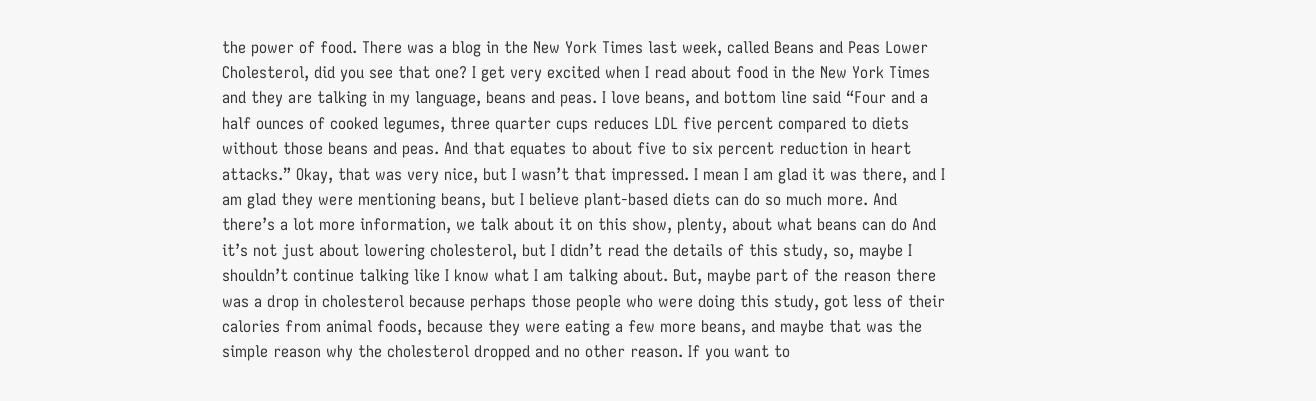the power of food. There was a blog in the New York Times last week, called Beans and Peas Lower Cholesterol, did you see that one? I get very excited when I read about food in the New York Times and they are talking in my language, beans and peas. I love beans, and bottom line said “Four and a half ounces of cooked legumes, three quarter cups reduces LDL five percent compared to diets without those beans and peas. And that equates to about five to six percent reduction in heart attacks.” Okay, that was very nice, but I wasn’t that impressed. I mean I am glad it was there, and I am glad they were mentioning beans, but I believe plant-based diets can do so much more. And there’s a lot more information, we talk about it on this show, plenty, about what beans can do And it’s not just about lowering cholesterol, but I didn’t read the details of this study, so, maybe I shouldn’t continue talking like I know what I am talking about. But, maybe part of the reason there was a drop in cholesterol because perhaps those people who were doing this study, got less of their calories from animal foods, because they were eating a few more beans, and maybe that was the simple reason why the cholesterol dropped and no other reason. If you want to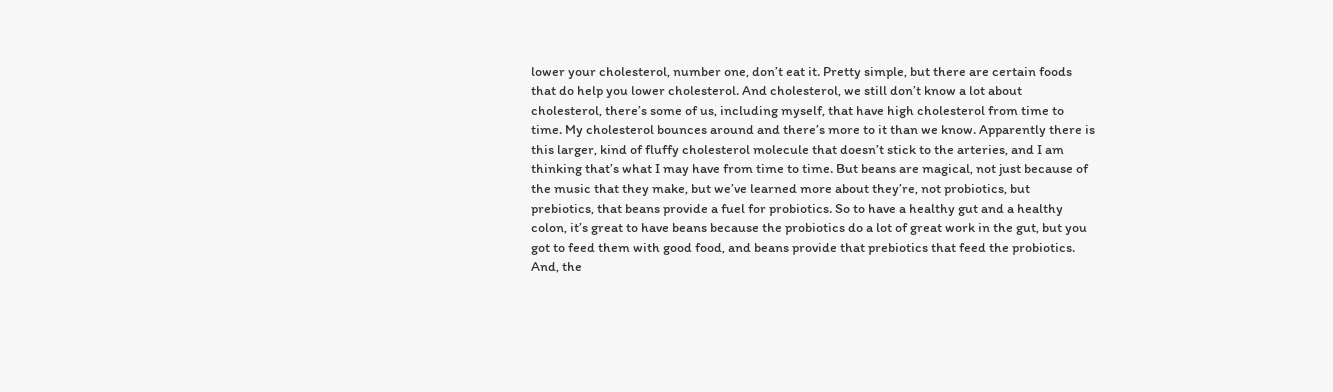lower your cholesterol, number one, don’t eat it. Pretty simple, but there are certain foods that do help you lower cholesterol. And cholesterol, we still don’t know a lot about cholesterol, there’s some of us, including myself, that have high cholesterol from time to time. My cholesterol bounces around and there’s more to it than we know. Apparently there is this larger, kind of fluffy cholesterol molecule that doesn’t stick to the arteries, and I am thinking that’s what I may have from time to time. But beans are magical, not just because of the music that they make, but we’ve learned more about they’re, not probiotics, but prebiotics, that beans provide a fuel for probiotics. So to have a healthy gut and a healthy colon, it’s great to have beans because the probiotics do a lot of great work in the gut, but you got to feed them with good food, and beans provide that prebiotics that feed the probiotics. And, the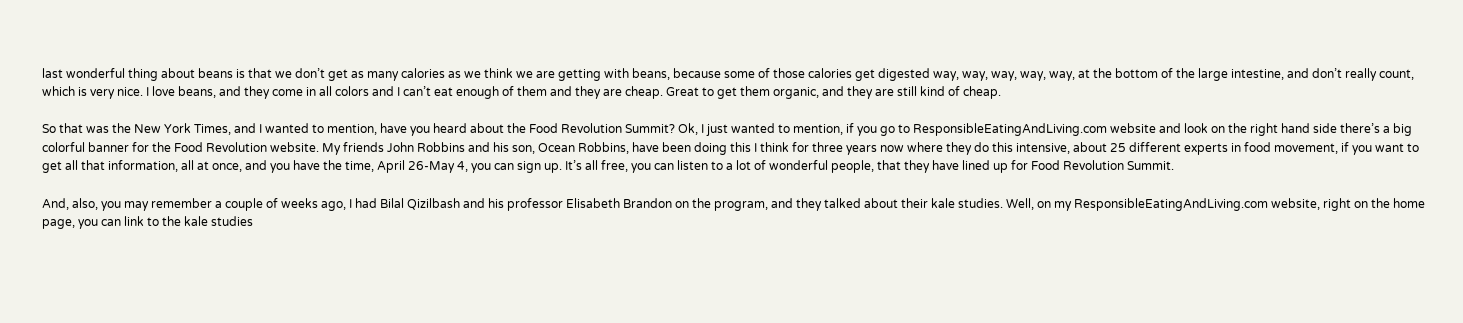last wonderful thing about beans is that we don’t get as many calories as we think we are getting with beans, because some of those calories get digested way, way, way, way, way, at the bottom of the large intestine, and don’t really count, which is very nice. I love beans, and they come in all colors and I can’t eat enough of them and they are cheap. Great to get them organic, and they are still kind of cheap.

So that was the New York Times, and I wanted to mention, have you heard about the Food Revolution Summit? Ok, I just wanted to mention, if you go to ResponsibleEatingAndLiving.com website and look on the right hand side there’s a big colorful banner for the Food Revolution website. My friends John Robbins and his son, Ocean Robbins, have been doing this I think for three years now where they do this intensive, about 25 different experts in food movement, if you want to get all that information, all at once, and you have the time, April 26-May 4, you can sign up. It’s all free, you can listen to a lot of wonderful people, that they have lined up for Food Revolution Summit.

And, also, you may remember a couple of weeks ago, I had Bilal Qizilbash and his professor Elisabeth Brandon on the program, and they talked about their kale studies. Well, on my ResponsibleEatingAndLiving.com website, right on the home page, you can link to the kale studies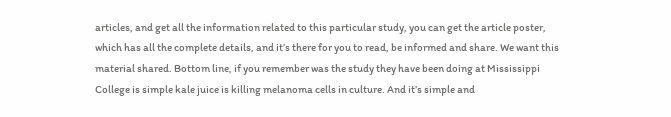articles, and get all the information related to this particular study, you can get the article poster, which has all the complete details, and it’s there for you to read, be informed and share. We want this material shared. Bottom line, if you remember was the study they have been doing at Mississippi College is simple kale juice is killing melanoma cells in culture. And it’s simple and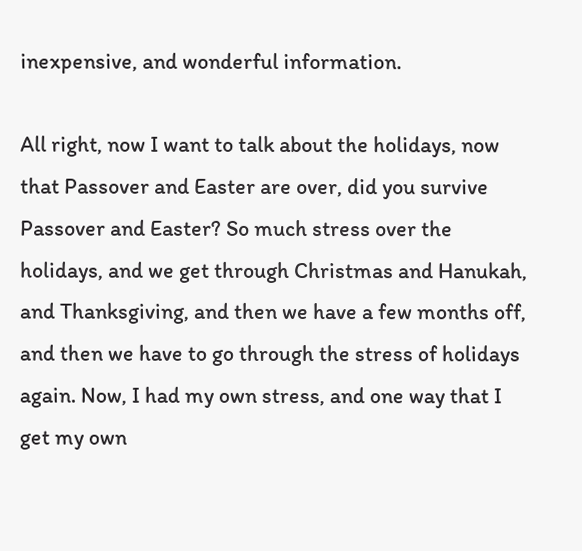inexpensive, and wonderful information.

All right, now I want to talk about the holidays, now that Passover and Easter are over, did you survive Passover and Easter? So much stress over the holidays, and we get through Christmas and Hanukah, and Thanksgiving, and then we have a few months off, and then we have to go through the stress of holidays again. Now, I had my own stress, and one way that I get my own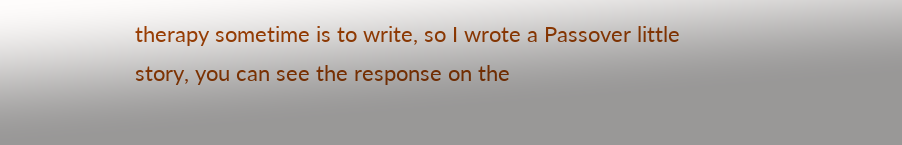therapy sometime is to write, so I wrote a Passover little story, you can see the response on the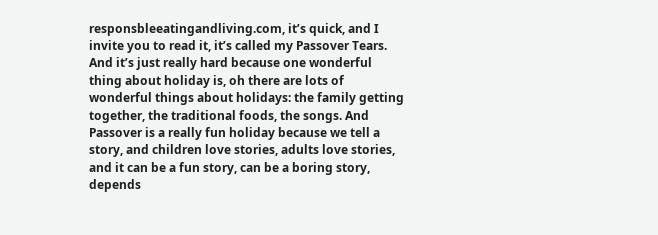responsbleeatingandliving.com, it’s quick, and I invite you to read it, it’s called my Passover Tears. And it’s just really hard because one wonderful thing about holiday is, oh there are lots of wonderful things about holidays: the family getting together, the traditional foods, the songs. And Passover is a really fun holiday because we tell a story, and children love stories, adults love stories, and it can be a fun story, can be a boring story, depends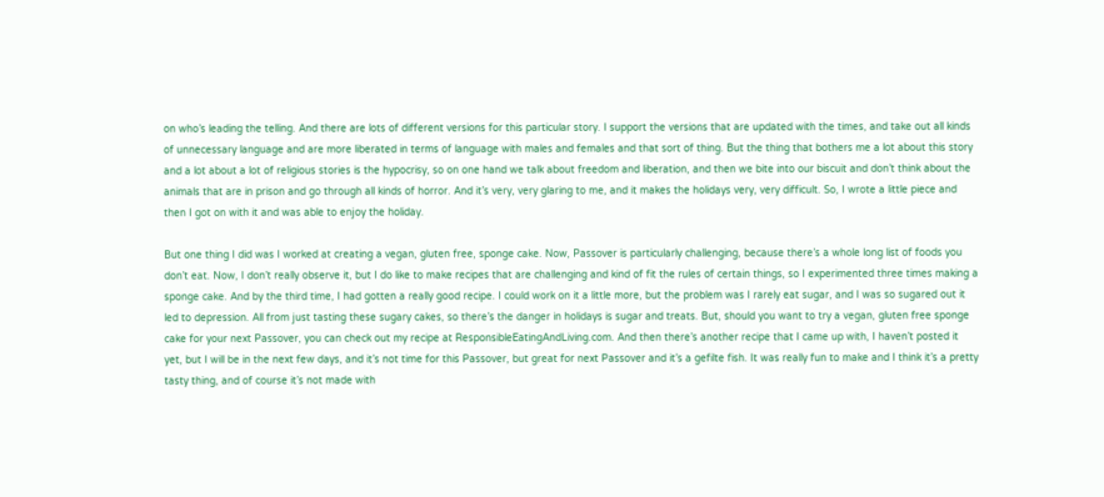on who’s leading the telling. And there are lots of different versions for this particular story. I support the versions that are updated with the times, and take out all kinds of unnecessary language and are more liberated in terms of language with males and females and that sort of thing. But the thing that bothers me a lot about this story and a lot about a lot of religious stories is the hypocrisy, so on one hand we talk about freedom and liberation, and then we bite into our biscuit and don’t think about the animals that are in prison and go through all kinds of horror. And it’s very, very glaring to me, and it makes the holidays very, very difficult. So, I wrote a little piece and then I got on with it and was able to enjoy the holiday.

But one thing I did was I worked at creating a vegan, gluten free, sponge cake. Now, Passover is particularly challenging, because there’s a whole long list of foods you don’t eat. Now, I don’t really observe it, but I do like to make recipes that are challenging and kind of fit the rules of certain things, so I experimented three times making a sponge cake. And by the third time, I had gotten a really good recipe. I could work on it a little more, but the problem was I rarely eat sugar, and I was so sugared out it led to depression. All from just tasting these sugary cakes, so there’s the danger in holidays is sugar and treats. But, should you want to try a vegan, gluten free sponge cake for your next Passover, you can check out my recipe at ResponsibleEatingAndLiving.com. And then there’s another recipe that I came up with, I haven’t posted it yet, but I will be in the next few days, and it’s not time for this Passover, but great for next Passover and it’s a gefilte fish. It was really fun to make and I think it’s a pretty tasty thing, and of course it’s not made with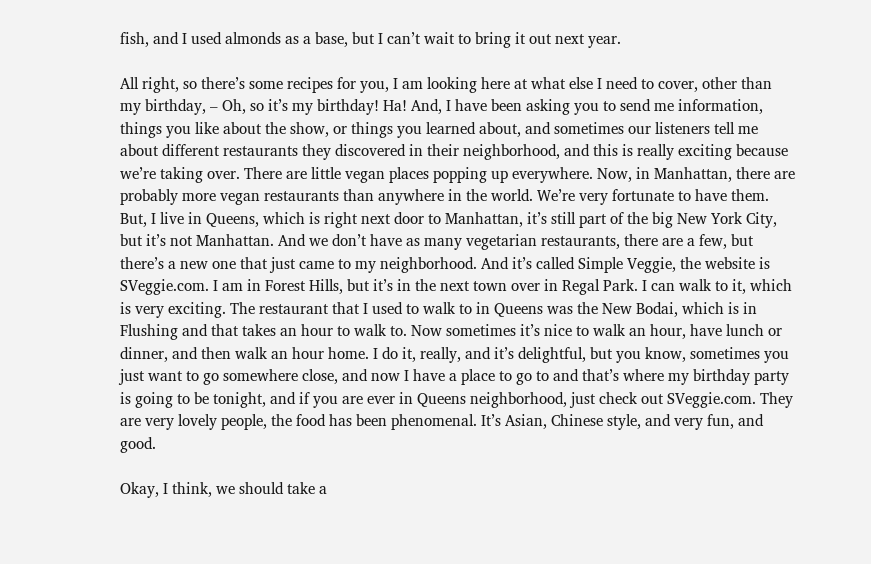fish, and I used almonds as a base, but I can’t wait to bring it out next year.

All right, so there’s some recipes for you, I am looking here at what else I need to cover, other than my birthday, – Oh, so it’s my birthday! Ha! And, I have been asking you to send me information, things you like about the show, or things you learned about, and sometimes our listeners tell me about different restaurants they discovered in their neighborhood, and this is really exciting because we’re taking over. There are little vegan places popping up everywhere. Now, in Manhattan, there are probably more vegan restaurants than anywhere in the world. We’re very fortunate to have them. But, I live in Queens, which is right next door to Manhattan, it’s still part of the big New York City, but it’s not Manhattan. And we don’t have as many vegetarian restaurants, there are a few, but there’s a new one that just came to my neighborhood. And it’s called Simple Veggie, the website is SVeggie.com. I am in Forest Hills, but it’s in the next town over in Regal Park. I can walk to it, which is very exciting. The restaurant that I used to walk to in Queens was the New Bodai, which is in Flushing and that takes an hour to walk to. Now sometimes it’s nice to walk an hour, have lunch or dinner, and then walk an hour home. I do it, really, and it’s delightful, but you know, sometimes you just want to go somewhere close, and now I have a place to go to and that’s where my birthday party is going to be tonight, and if you are ever in Queens neighborhood, just check out SVeggie.com. They are very lovely people, the food has been phenomenal. It’s Asian, Chinese style, and very fun, and good.

Okay, I think, we should take a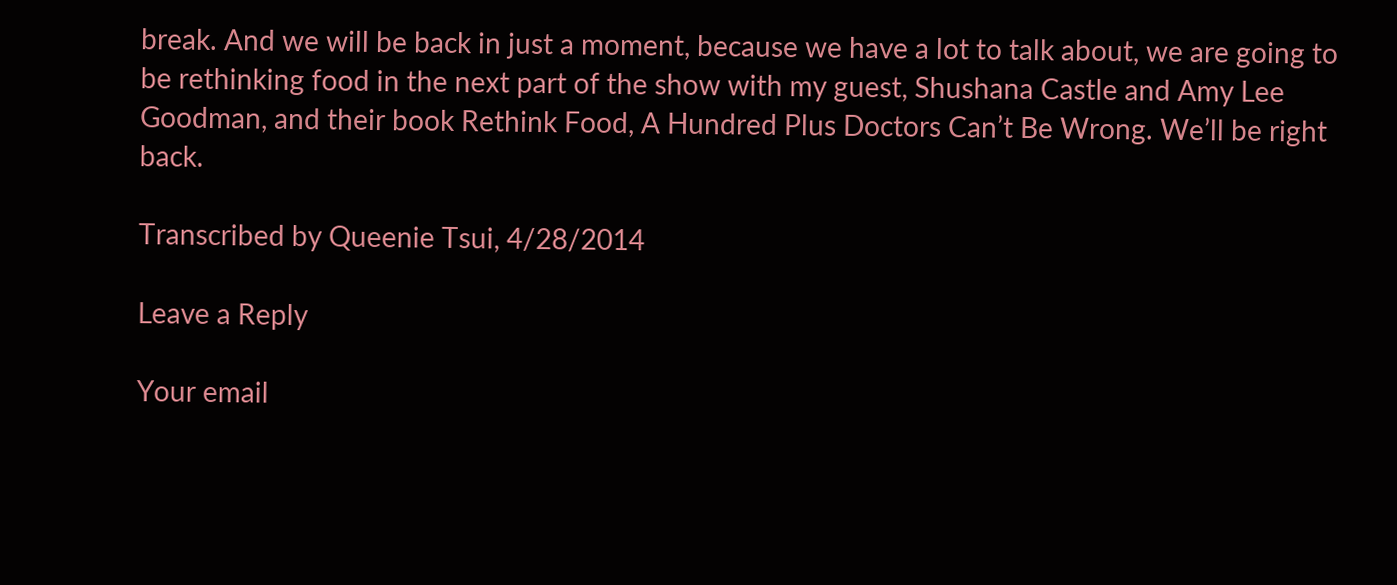break. And we will be back in just a moment, because we have a lot to talk about, we are going to be rethinking food in the next part of the show with my guest, Shushana Castle and Amy Lee Goodman, and their book Rethink Food, A Hundred Plus Doctors Can’t Be Wrong. We’ll be right back.

Transcribed by Queenie Tsui, 4/28/2014

Leave a Reply

Your email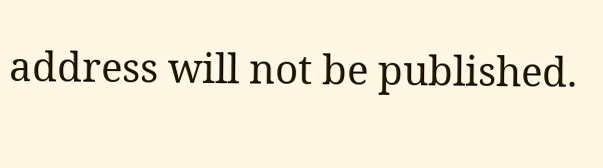address will not be published.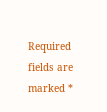Required fields are marked *